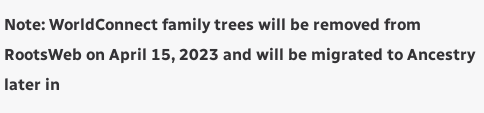Note: WorldConnect family trees will be removed from RootsWeb on April 15, 2023 and will be migrated to Ancestry later in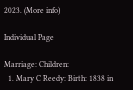2023. (More info)

Individual Page

Marriage: Children:
  1. Mary C Reedy: Birth: 1838 in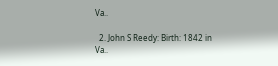Va..

  2. John S Reedy: Birth: 1842 in Va..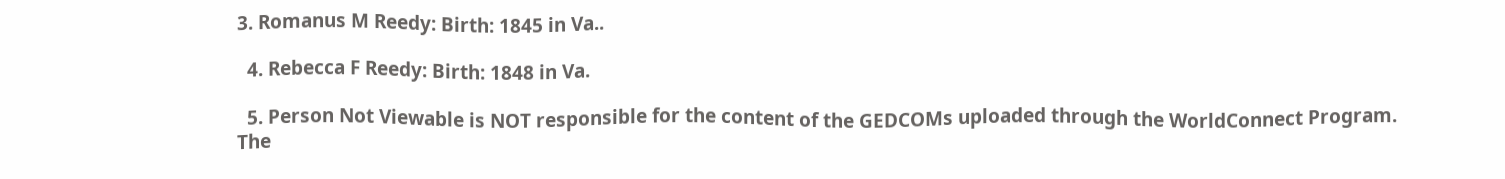3. Romanus M Reedy: Birth: 1845 in Va..

  4. Rebecca F Reedy: Birth: 1848 in Va.

  5. Person Not Viewable is NOT responsible for the content of the GEDCOMs uploaded through the WorldConnect Program. The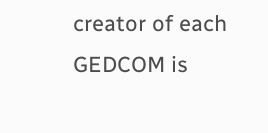creator of each GEDCOM is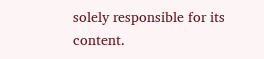solely responsible for its content.